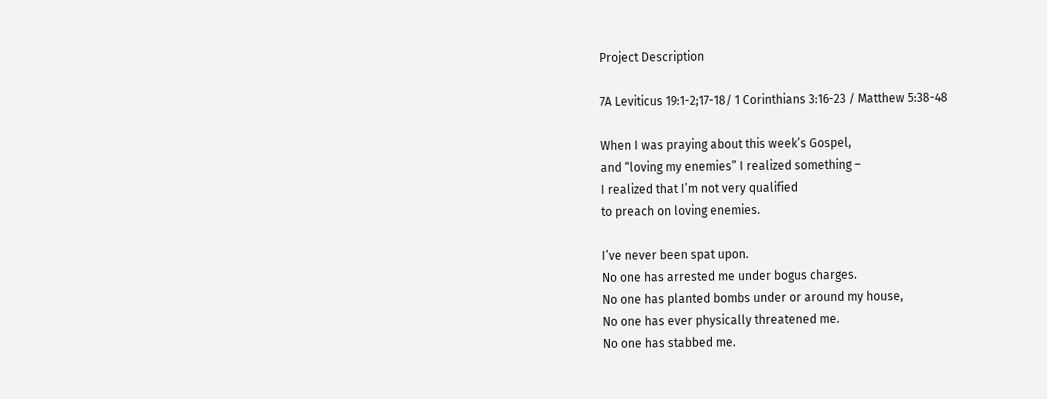Project Description

7A Leviticus 19:1-2;17-18/ 1 Corinthians 3:16-23 / Matthew 5:38-48

When I was praying about this week’s Gospel,
and “loving my enemies” I realized something –
I realized that I’m not very qualified
to preach on loving enemies.

I’ve never been spat upon.
No one has arrested me under bogus charges.
No one has planted bombs under or around my house,
No one has ever physically threatened me.
No one has stabbed me.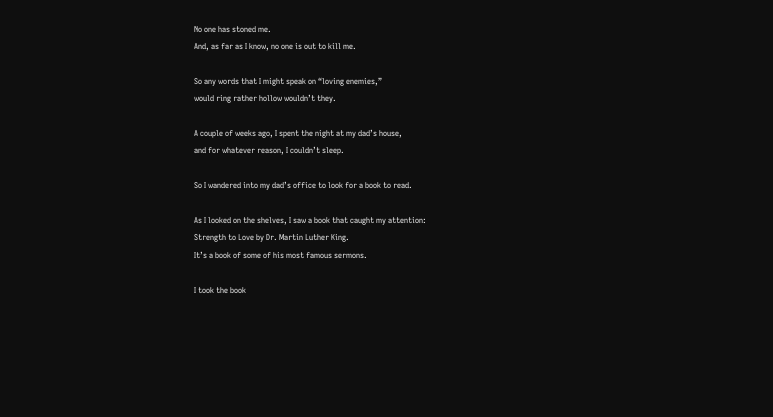No one has stoned me.
And, as far as I know, no one is out to kill me.

So any words that I might speak on “loving enemies,”
would ring rather hollow wouldn’t they.

A couple of weeks ago, I spent the night at my dad’s house,
and for whatever reason, I couldn’t sleep.

So I wandered into my dad’s office to look for a book to read.

As I looked on the shelves, I saw a book that caught my attention:
Strength to Love by Dr. Martin Luther King.
It’s a book of some of his most famous sermons.

I took the book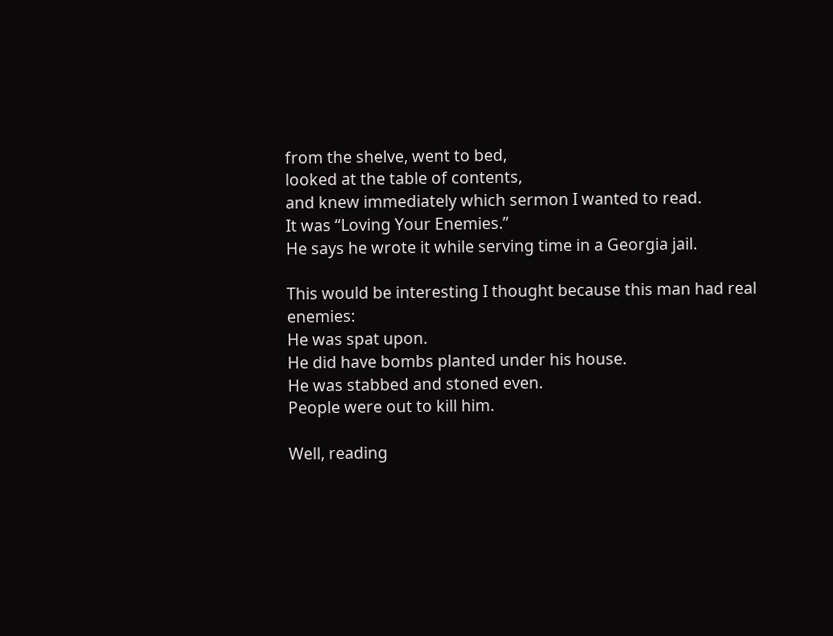from the shelve, went to bed,
looked at the table of contents,
and knew immediately which sermon I wanted to read.
It was “Loving Your Enemies.”
He says he wrote it while serving time in a Georgia jail.

This would be interesting I thought because this man had real enemies:
He was spat upon.
He did have bombs planted under his house.
He was stabbed and stoned even.
People were out to kill him.

Well, reading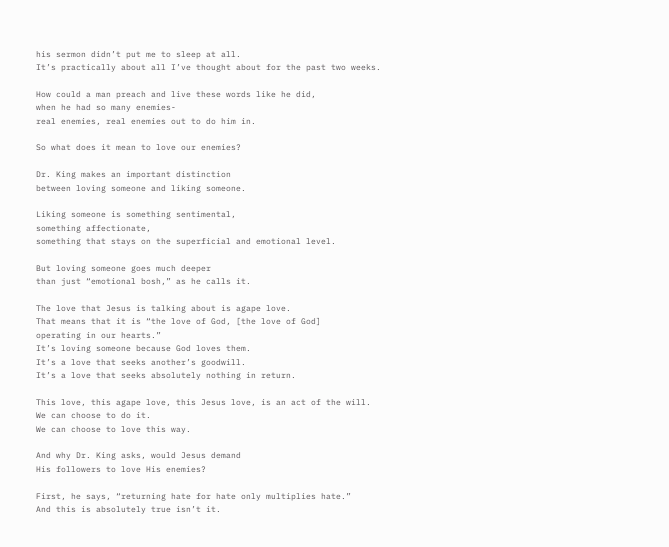his sermon didn’t put me to sleep at all.
It’s practically about all I’ve thought about for the past two weeks.

How could a man preach and live these words like he did,
when he had so many enemies-
real enemies, real enemies out to do him in.

So what does it mean to love our enemies?

Dr. King makes an important distinction
between loving someone and liking someone.

Liking someone is something sentimental,
something affectionate,
something that stays on the superficial and emotional level.

But loving someone goes much deeper
than just “emotional bosh,” as he calls it.

The love that Jesus is talking about is agape love.
That means that it is “the love of God, [the love of God]
operating in our hearts.”
It’s loving someone because God loves them.
It’s a love that seeks another’s goodwill.
It’s a love that seeks absolutely nothing in return.

This love, this agape love, this Jesus love, is an act of the will.
We can choose to do it.
We can choose to love this way.

And why Dr. King asks, would Jesus demand
His followers to love His enemies?

First, he says, “returning hate for hate only multiplies hate.”
And this is absolutely true isn’t it.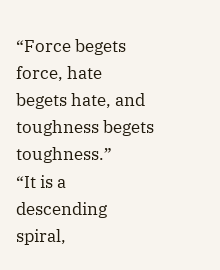“Force begets force, hate begets hate, and toughness begets toughness.”
“It is a descending spiral,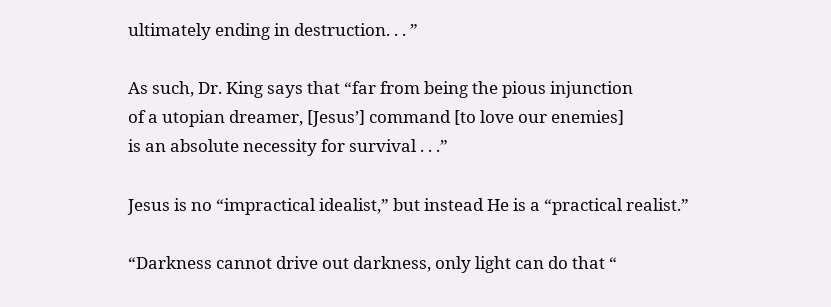ultimately ending in destruction. . . ”

As such, Dr. King says that “far from being the pious injunction
of a utopian dreamer, [Jesus’] command [to love our enemies]
is an absolute necessity for survival . . .”

Jesus is no “impractical idealist,” but instead He is a “practical realist.”

“Darkness cannot drive out darkness, only light can do that “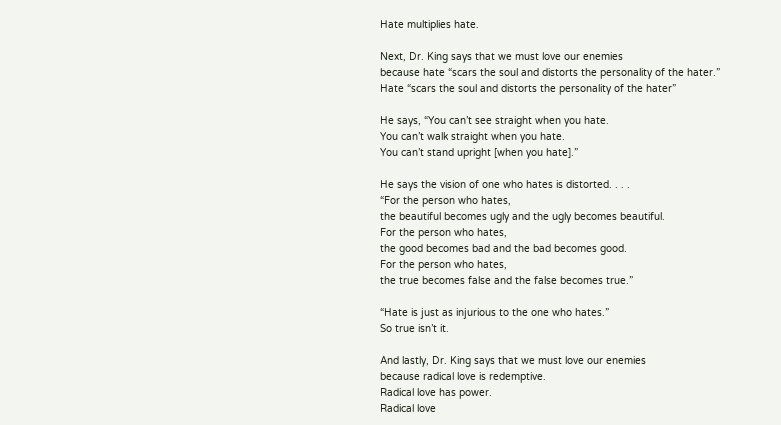Hate multiplies hate.

Next, Dr. King says that we must love our enemies
because hate “scars the soul and distorts the personality of the hater.”
Hate “scars the soul and distorts the personality of the hater”

He says, “You can’t see straight when you hate.
You can’t walk straight when you hate.
You can’t stand upright [when you hate].”

He says the vision of one who hates is distorted. . . .
“For the person who hates,
the beautiful becomes ugly and the ugly becomes beautiful.
For the person who hates,
the good becomes bad and the bad becomes good.
For the person who hates,
the true becomes false and the false becomes true.”

“Hate is just as injurious to the one who hates.”
So true isn’t it.

And lastly, Dr. King says that we must love our enemies
because radical love is redemptive.
Radical love has power.
Radical love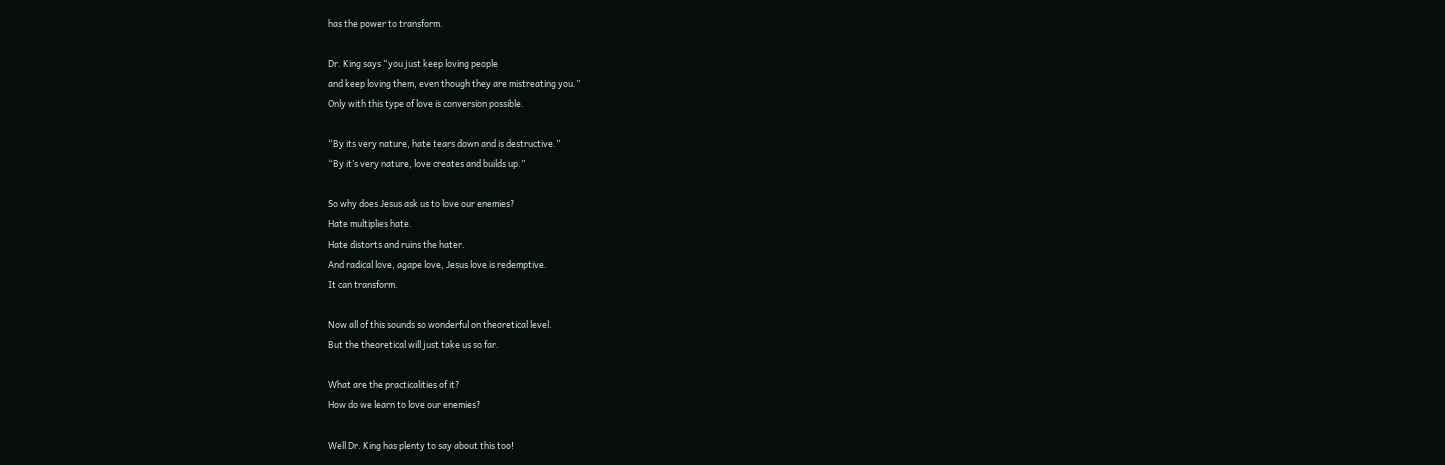has the power to transform.

Dr. King says “you just keep loving people
and keep loving them, even though they are mistreating you.”
Only with this type of love is conversion possible.

“By its very nature, hate tears down and is destructive.”
“By it’s very nature, love creates and builds up.”

So why does Jesus ask us to love our enemies?
Hate multiplies hate.
Hate distorts and ruins the hater.
And radical love, agape love, Jesus love is redemptive.
It can transform.

Now all of this sounds so wonderful on theoretical level.
But the theoretical will just take us so far.

What are the practicalities of it?
How do we learn to love our enemies?

Well Dr. King has plenty to say about this too!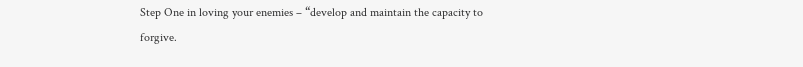Step One in loving your enemies – “develop and maintain the capacity to forgive.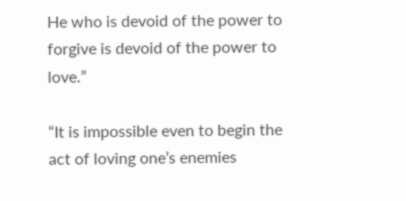He who is devoid of the power to forgive is devoid of the power to love.”

“It is impossible even to begin the act of loving one’s enemies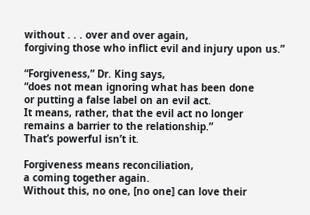without . . . over and over again,
forgiving those who inflict evil and injury upon us.”

“Forgiveness,” Dr. King says,
“does not mean ignoring what has been done
or putting a false label on an evil act.
It means, rather, that the evil act no longer
remains a barrier to the relationship.”
That’s powerful isn’t it.

Forgiveness means reconciliation,
a coming together again.
Without this, no one, [no one] can love their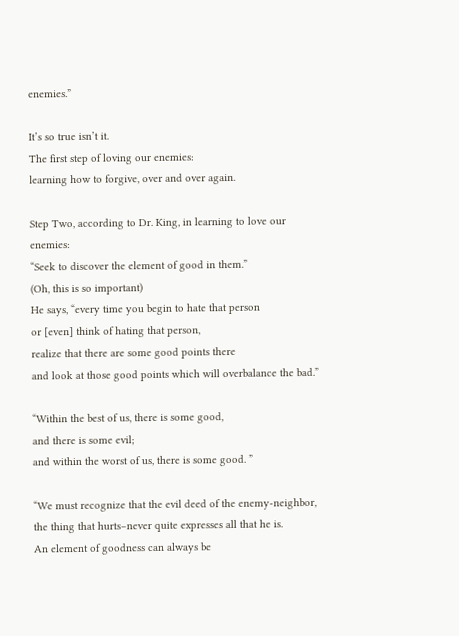enemies.”

It’s so true isn’t it.
The first step of loving our enemies:
learning how to forgive, over and over again.

Step Two, according to Dr. King, in learning to love our enemies:
“Seek to discover the element of good in them.”
(Oh, this is so important)
He says, “every time you begin to hate that person
or [even] think of hating that person,
realize that there are some good points there
and look at those good points which will overbalance the bad.”

“Within the best of us, there is some good,
and there is some evil;
and within the worst of us, there is some good. ”

“We must recognize that the evil deed of the enemy-neighbor,
the thing that hurts–never quite expresses all that he is.
An element of goodness can always be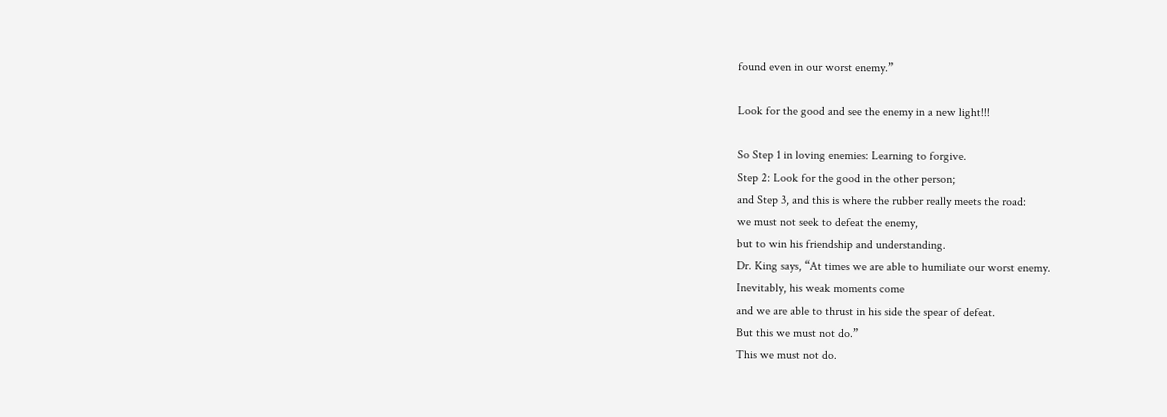found even in our worst enemy.”

Look for the good and see the enemy in a new light!!!

So Step 1 in loving enemies: Learning to forgive.
Step 2: Look for the good in the other person;
and Step 3, and this is where the rubber really meets the road:
we must not seek to defeat the enemy,
but to win his friendship and understanding.
Dr. King says, “At times we are able to humiliate our worst enemy.
Inevitably, his weak moments come
and we are able to thrust in his side the spear of defeat.
But this we must not do.”
This we must not do.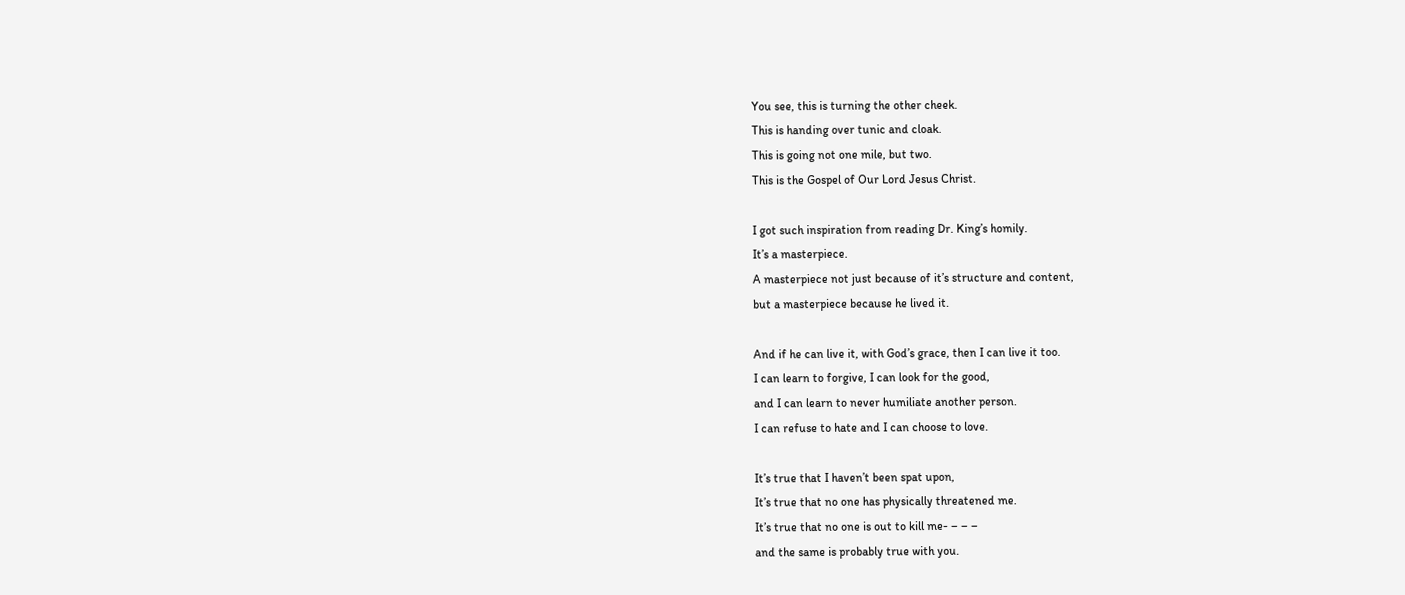You see, this is turning the other cheek.
This is handing over tunic and cloak.
This is going not one mile, but two.
This is the Gospel of Our Lord Jesus Christ.

I got such inspiration from reading Dr. King’s homily.
It’s a masterpiece.
A masterpiece not just because of it’s structure and content,
but a masterpiece because he lived it.

And if he can live it, with God’s grace, then I can live it too.
I can learn to forgive, I can look for the good,
and I can learn to never humiliate another person.
I can refuse to hate and I can choose to love.

It’s true that I haven’t been spat upon,
It’s true that no one has physically threatened me.
It’s true that no one is out to kill me- – – –
and the same is probably true with you.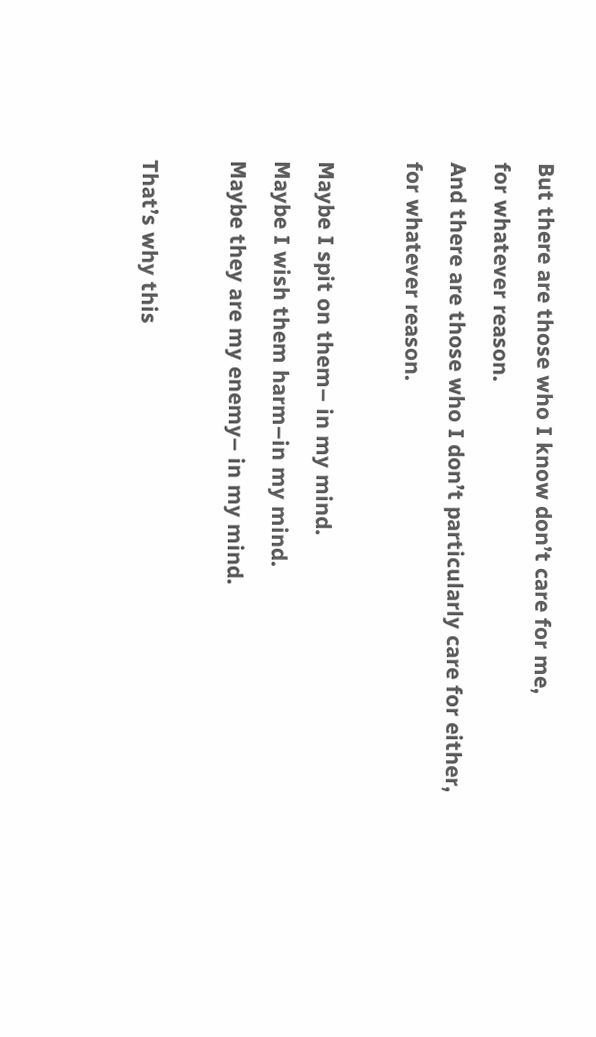But there are those who I know don’t care for me,
for whatever reason.
And there are those who I don’t particularly care for either,
for whatever reason.

Maybe I spit on them– in my mind.
Maybe I wish them harm–in my mind.
Maybe they are my enemy– in my mind.

That’s why this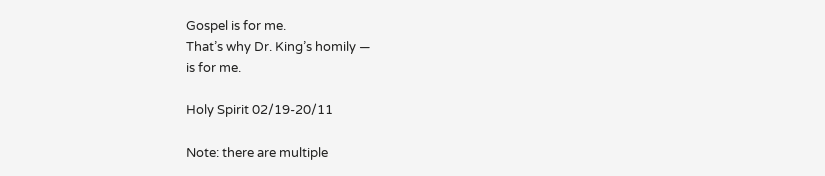Gospel is for me.
That’s why Dr. King’s homily —
is for me.

Holy Spirit 02/19-20/11

Note: there are multiple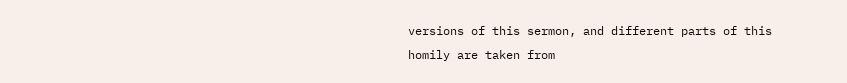versions of this sermon, and different parts of this homily are taken from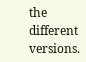the different versions.